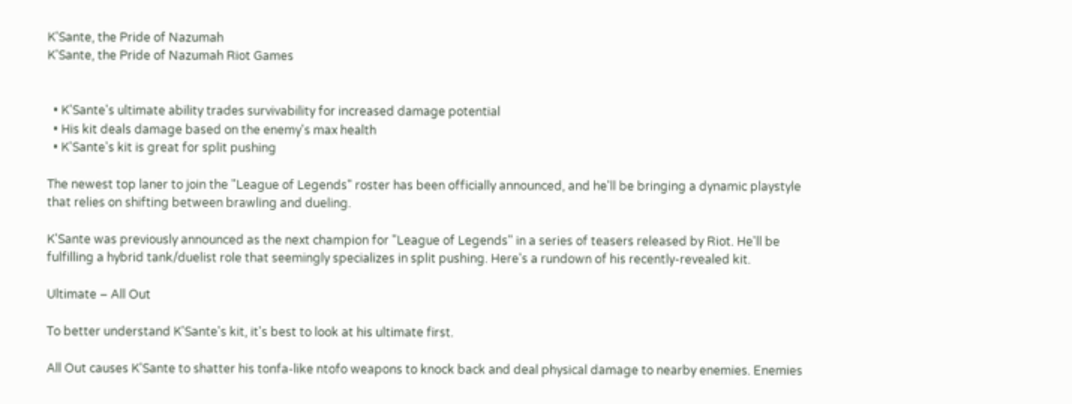K'Sante, the Pride of Nazumah
K'Sante, the Pride of Nazumah Riot Games


  • K'Sante's ultimate ability trades survivability for increased damage potential
  • His kit deals damage based on the enemy's max health
  • K'Sante's kit is great for split pushing

The newest top laner to join the "League of Legends" roster has been officially announced, and he'll be bringing a dynamic playstyle that relies on shifting between brawling and dueling.

K'Sante was previously announced as the next champion for "League of Legends" in a series of teasers released by Riot. He'll be fulfilling a hybrid tank/duelist role that seemingly specializes in split pushing. Here's a rundown of his recently-revealed kit.

Ultimate – All Out

To better understand K'Sante's kit, it's best to look at his ultimate first.

All Out causes K'Sante to shatter his tonfa-like ntofo weapons to knock back and deal physical damage to nearby enemies. Enemies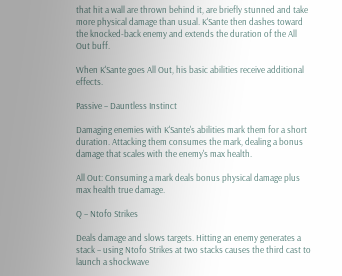that hit a wall are thrown behind it, are briefly stunned and take more physical damage than usual. K'Sante then dashes toward the knocked-back enemy and extends the duration of the All Out buff.

When K'Sante goes All Out, his basic abilities receive additional effects.

Passive – Dauntless Instinct

Damaging enemies with K'Sante's abilities mark them for a short duration. Attacking them consumes the mark, dealing a bonus damage that scales with the enemy's max health.

All Out: Consuming a mark deals bonus physical damage plus max health true damage.

Q – Ntofo Strikes

Deals damage and slows targets. Hitting an enemy generates a stack – using Ntofo Strikes at two stacks causes the third cast to launch a shockwave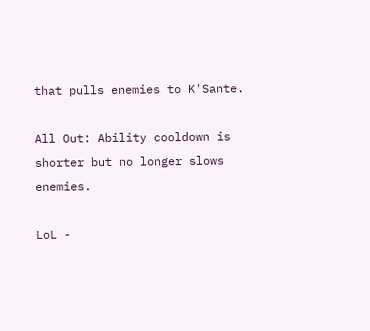that pulls enemies to K'Sante.

All Out: Ability cooldown is shorter but no longer slows enemies.

LoL -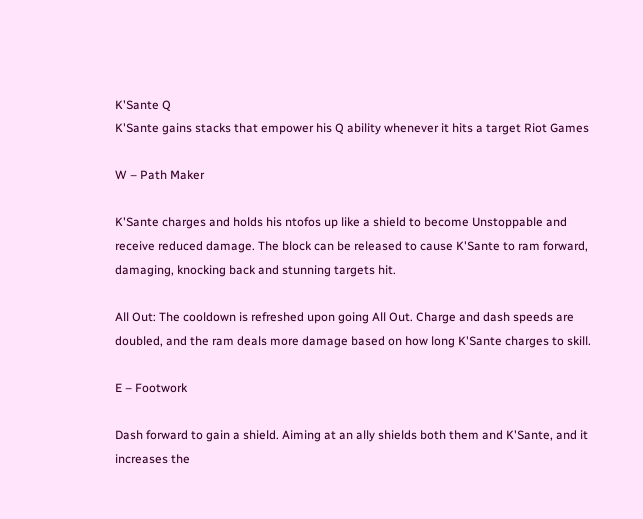K'Sante Q
K'Sante gains stacks that empower his Q ability whenever it hits a target Riot Games

W – Path Maker

K'Sante charges and holds his ntofos up like a shield to become Unstoppable and receive reduced damage. The block can be released to cause K'Sante to ram forward, damaging, knocking back and stunning targets hit.

All Out: The cooldown is refreshed upon going All Out. Charge and dash speeds are doubled, and the ram deals more damage based on how long K'Sante charges to skill.

E – Footwork

Dash forward to gain a shield. Aiming at an ally shields both them and K'Sante, and it increases the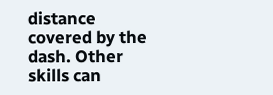distance covered by the dash. Other skills can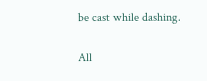be cast while dashing.

All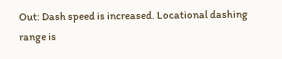Out: Dash speed is increased. Locational dashing range is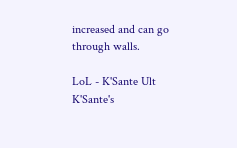increased and can go through walls.

LoL - K'Sante Ult
K'Sante's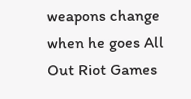weapons change when he goes All Out Riot Games